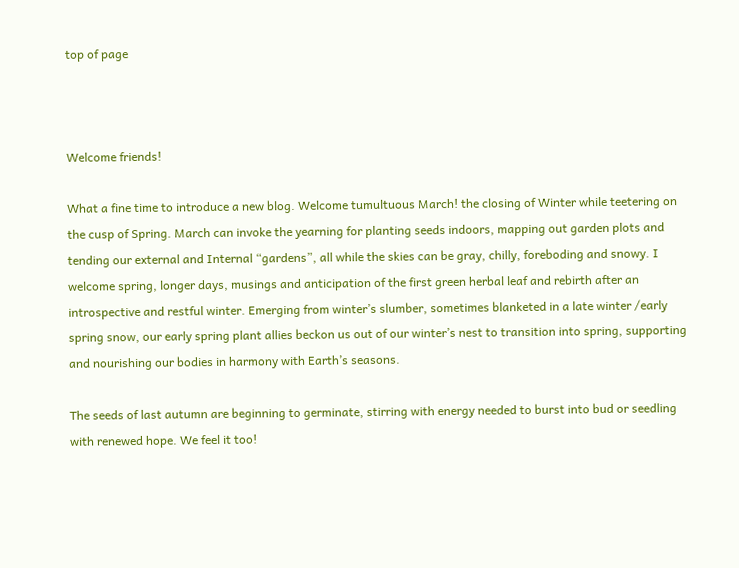top of page



Welcome friends!

What a fine time to introduce a new blog. Welcome tumultuous March! the closing of Winter while teetering on the cusp of Spring. March can invoke the yearning for planting seeds indoors, mapping out garden plots and tending our external and Internal “gardens”, all while the skies can be gray, chilly, foreboding and snowy. I welcome spring, longer days, musings and anticipation of the first green herbal leaf and rebirth after an introspective and restful winter. Emerging from winter’s slumber, sometimes blanketed in a late winter /early spring snow, our early spring plant allies beckon us out of our winter’s nest to transition into spring, supporting and nourishing our bodies in harmony with Earth’s seasons.

The seeds of last autumn are beginning to germinate, stirring with energy needed to burst into bud or seedling with renewed hope. We feel it too!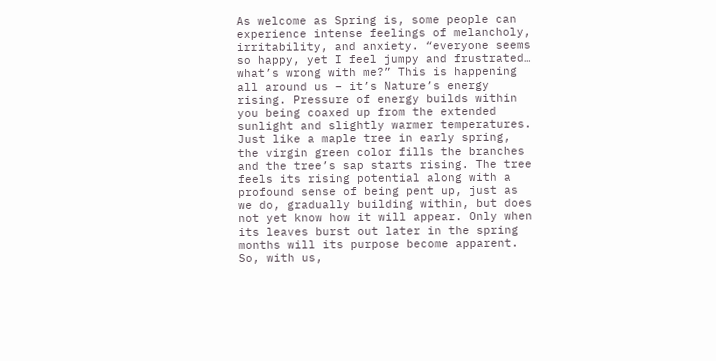As welcome as Spring is, some people can experience intense feelings of melancholy, irritability, and anxiety. “everyone seems so happy, yet I feel jumpy and frustrated… what’s wrong with me?” This is happening all around us – it’s Nature’s energy rising. Pressure of energy builds within you being coaxed up from the extended sunlight and slightly warmer temperatures. Just like a maple tree in early spring, the virgin green color fills the branches and the tree’s sap starts rising. The tree feels its rising potential along with a profound sense of being pent up, just as we do, gradually building within, but does not yet know how it will appear. Only when its leaves burst out later in the spring months will its purpose become apparent. So, with us,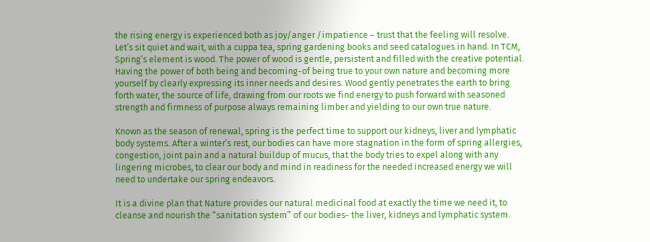the rising energy is experienced both as joy/anger /impatience – trust that the feeling will resolve. Let’s sit quiet and wait, with a cuppa tea, spring gardening books and seed catalogues in hand. In TCM, Spring’s element is wood. The power of wood is gentle, persistent and filled with the creative potential. Having the power of both being and becoming-of being true to your own nature and becoming more yourself by clearly expressing its inner needs and desires. Wood gently penetrates the earth to bring forth water, the source of life, drawing from our roots we find energy to push forward with seasoned strength and firmness of purpose always remaining limber and yielding to our own true nature.

Known as the season of renewal, spring is the perfect time to support our kidneys, liver and lymphatic body systems. After a winter’s rest, our bodies can have more stagnation in the form of spring allergies, congestion, joint pain and a natural buildup of mucus, that the body tries to expel along with any lingering microbes, to clear our body and mind in readiness for the needed increased energy we will need to undertake our spring endeavors.

It is a divine plan that Nature provides our natural medicinal food at exactly the time we need it, to cleanse and nourish the “sanitation system” of our bodies- the liver, kidneys and lymphatic system.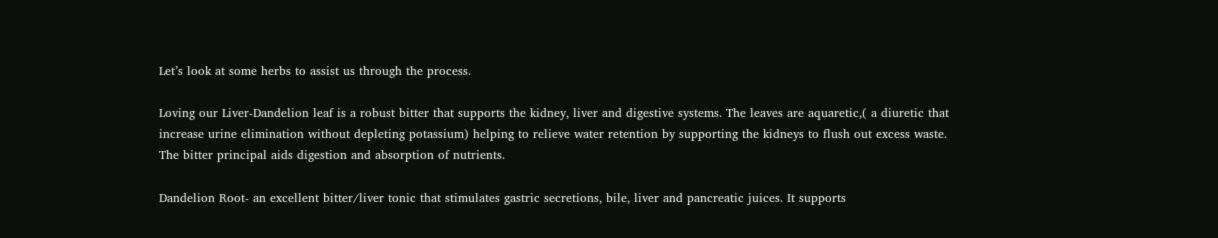Let’s look at some herbs to assist us through the process.

Loving our Liver-Dandelion leaf is a robust bitter that supports the kidney, liver and digestive systems. The leaves are aquaretic,( a diuretic that increase urine elimination without depleting potassium) helping to relieve water retention by supporting the kidneys to flush out excess waste. The bitter principal aids digestion and absorption of nutrients.

Dandelion Root- an excellent bitter/liver tonic that stimulates gastric secretions, bile, liver and pancreatic juices. It supports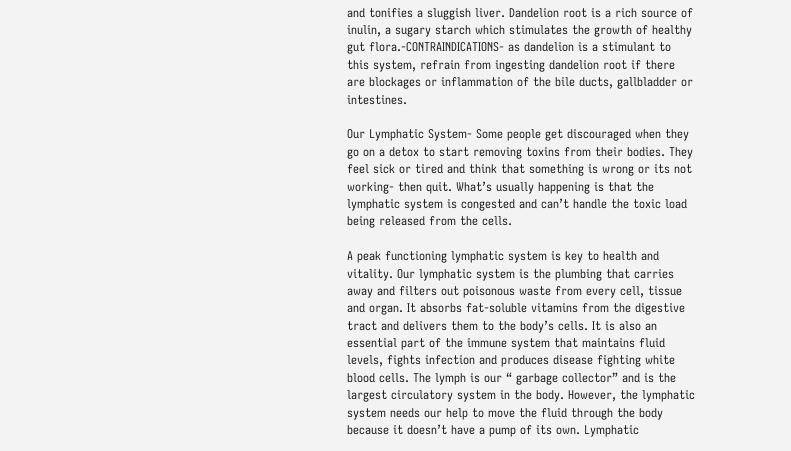and tonifies a sluggish liver. Dandelion root is a rich source of inulin, a sugary starch which stimulates the growth of healthy gut flora.-CONTRAINDICATIONS- as dandelion is a stimulant to this system, refrain from ingesting dandelion root if there are blockages or inflammation of the bile ducts, gallbladder or intestines.

Our Lymphatic System- Some people get discouraged when they go on a detox to start removing toxins from their bodies. They feel sick or tired and think that something is wrong or its not working- then quit. What’s usually happening is that the lymphatic system is congested and can’t handle the toxic load being released from the cells.

A peak functioning lymphatic system is key to health and vitality. Our lymphatic system is the plumbing that carries away and filters out poisonous waste from every cell, tissue and organ. It absorbs fat-soluble vitamins from the digestive tract and delivers them to the body’s cells. It is also an essential part of the immune system that maintains fluid levels, fights infection and produces disease fighting white blood cells. The lymph is our “ garbage collector” and is the largest circulatory system in the body. However, the lymphatic system needs our help to move the fluid through the body because it doesn’t have a pump of its own. Lymphatic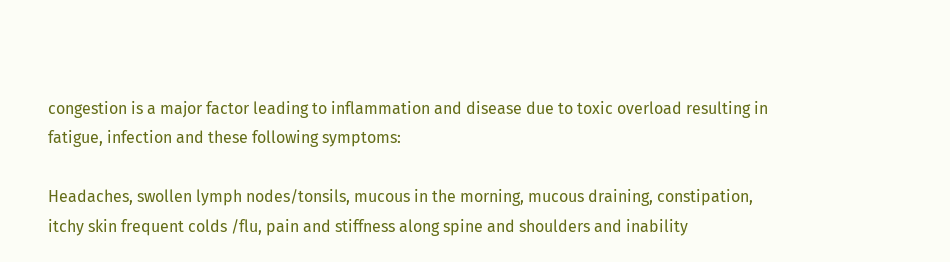congestion is a major factor leading to inflammation and disease due to toxic overload resulting in fatigue, infection and these following symptoms:

Headaches, swollen lymph nodes/tonsils, mucous in the morning, mucous draining, constipation, itchy skin frequent colds /flu, pain and stiffness along spine and shoulders and inability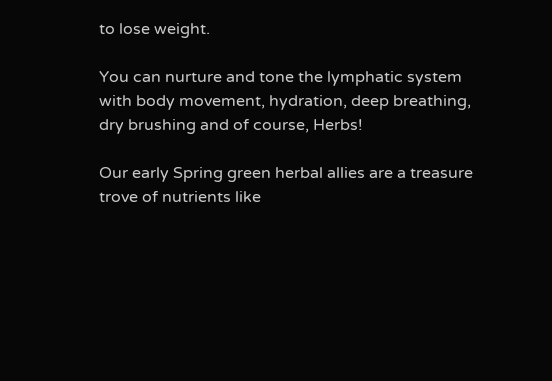to lose weight.

You can nurture and tone the lymphatic system with body movement, hydration, deep breathing, dry brushing and of course, Herbs!

Our early Spring green herbal allies are a treasure trove of nutrients like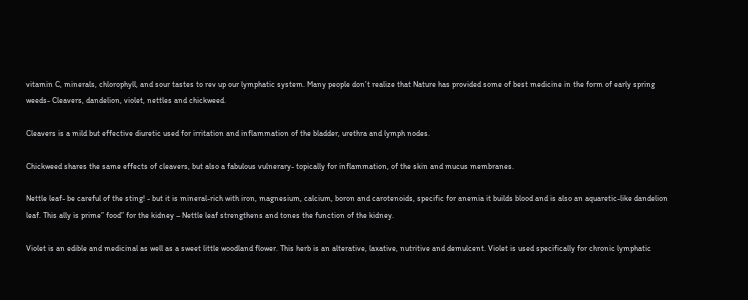vitamin C, minerals, chlorophyll, and sour tastes to rev up our lymphatic system. Many people don’t realize that Nature has provided some of best medicine in the form of early spring weeds- Cleavers, dandelion, violet, nettles and chickweed.

Cleavers is a mild but effective diuretic used for irritation and inflammation of the bladder, urethra and lymph nodes.

Chickweed shares the same effects of cleavers, but also a fabulous vulnerary- topically for inflammation, of the skin and mucus membranes.

Nettle leaf- be careful of the sting! - but it is mineral-rich with iron, magnesium, calcium, boron and carotenoids, specific for anemia it builds blood and is also an aquaretic-like dandelion leaf. This ally is prime” food” for the kidney – Nettle leaf strengthens and tones the function of the kidney.

Violet is an edible and medicinal as well as a sweet little woodland flower. This herb is an alterative, laxative, nutritive and demulcent. Violet is used specifically for chronic lymphatic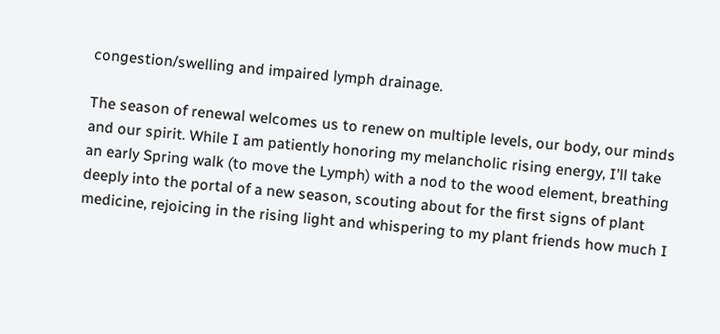congestion/swelling and impaired lymph drainage.

The season of renewal welcomes us to renew on multiple levels, our body, our minds and our spirit. While I am patiently honoring my melancholic rising energy, I’ll take an early Spring walk (to move the Lymph) with a nod to the wood element, breathing deeply into the portal of a new season, scouting about for the first signs of plant medicine, rejoicing in the rising light and whispering to my plant friends how much I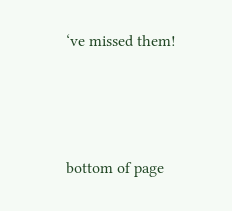‘ve missed them!





bottom of page